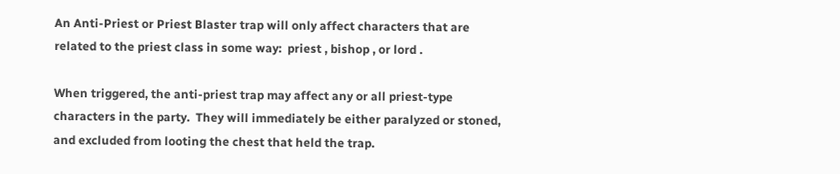An Anti-Priest or Priest Blaster trap will only affect characters that are related to the priest class in some way:  priest , bishop , or lord .

When triggered, the anti-priest trap may affect any or all priest-type characters in the party.  They will immediately be either paralyzed or stoned, and excluded from looting the chest that held the trap.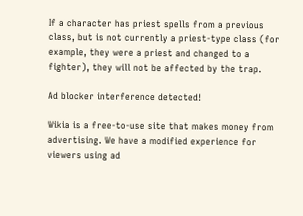If a character has priest spells from a previous class, but is not currently a priest-type class (for example, they were a priest and changed to a fighter), they will not be affected by the trap.

Ad blocker interference detected!

Wikia is a free-to-use site that makes money from advertising. We have a modified experience for viewers using ad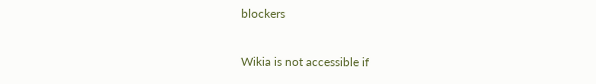blockers

Wikia is not accessible if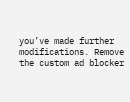you’ve made further modifications. Remove the custom ad blocker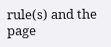rule(s) and the page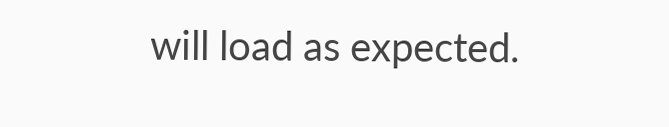will load as expected.